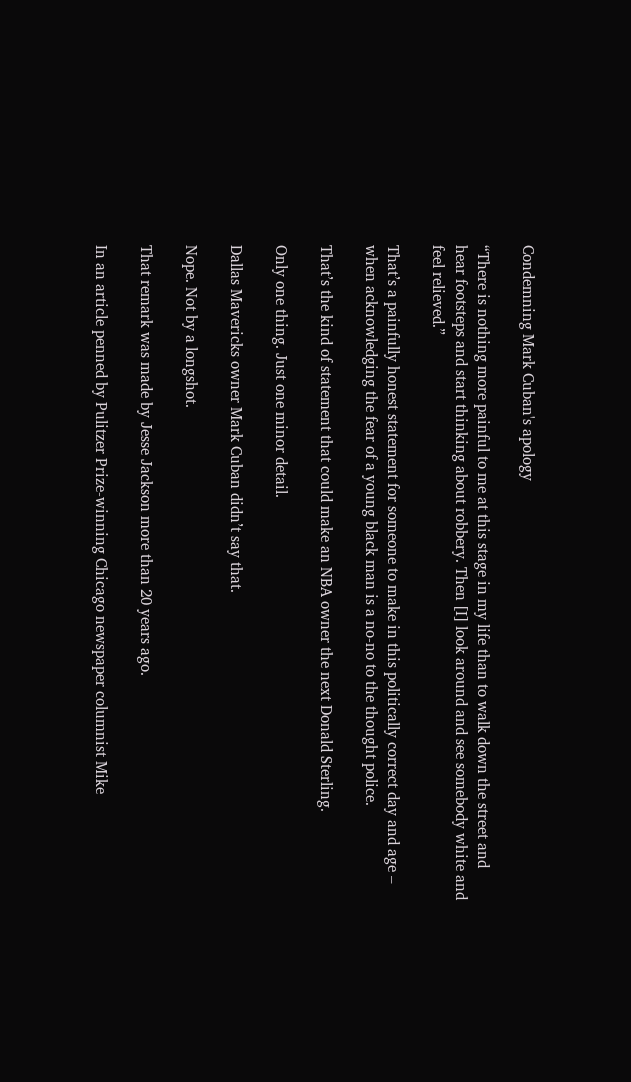Condemning Mark Cuban's apology

“There is nothing more painful to me at this stage in my life than to walk down the street and hear footsteps and start thinking about robbery. Then [I] look around and see somebody white and feel relieved.”

That’s a painfully honest statement for someone to make in this politically correct day and age – when acknowledging the fear of a young black man is a no-no to the thought police.

That’s the kind of statement that could make an NBA owner the next Donald Sterling.

Only one thing. Just one minor detail.

Dallas Mavericks owner Mark Cuban didn’t say that.

Nope. Not by a longshot.

That remark was made by Jesse Jackson more than 20 years ago.

In an article penned by Pulitzer Prize-winning Chicago newspaper columnist Mike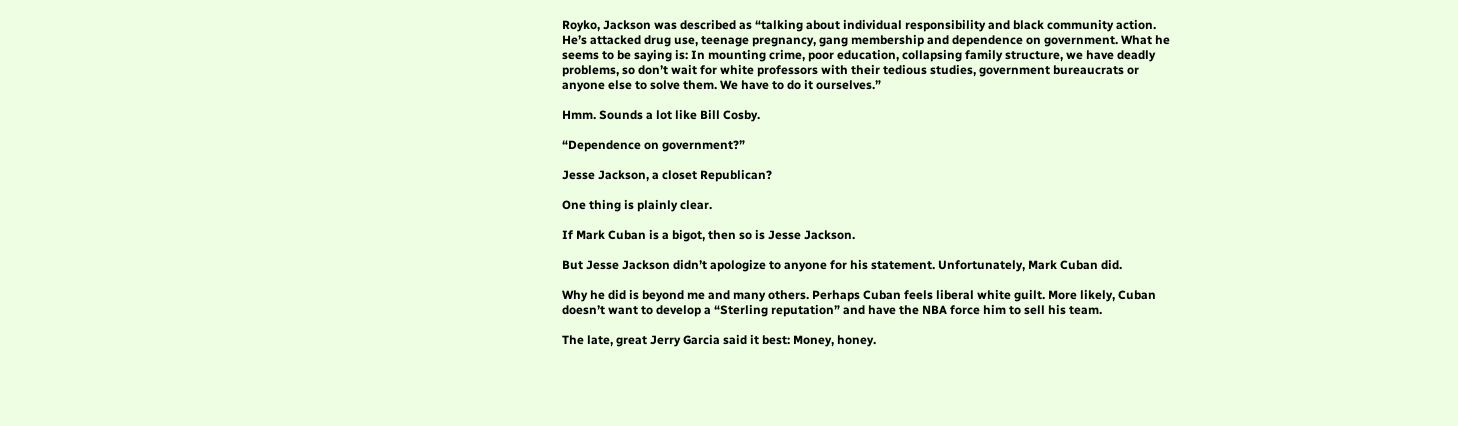Royko, Jackson was described as “talking about individual responsibility and black community action. He’s attacked drug use, teenage pregnancy, gang membership and dependence on government. What he seems to be saying is: In mounting crime, poor education, collapsing family structure, we have deadly problems, so don’t wait for white professors with their tedious studies, government bureaucrats or anyone else to solve them. We have to do it ourselves.”

Hmm. Sounds a lot like Bill Cosby.

“Dependence on government?”

Jesse Jackson, a closet Republican?

One thing is plainly clear.

If Mark Cuban is a bigot, then so is Jesse Jackson.

But Jesse Jackson didn’t apologize to anyone for his statement. Unfortunately, Mark Cuban did.

Why he did is beyond me and many others. Perhaps Cuban feels liberal white guilt. More likely, Cuban doesn’t want to develop a “Sterling reputation” and have the NBA force him to sell his team.

The late, great Jerry Garcia said it best: Money, honey.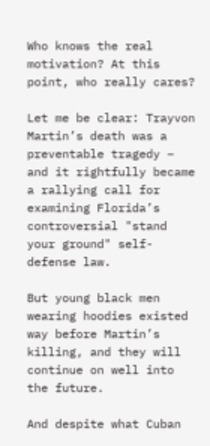Who knows the real motivation? At this point, who really cares?

Let me be clear: Trayvon Martin’s death was a preventable tragedy – and it rightfully became a rallying call for examining Florida’s controversial "stand your ground" self-defense law.

But young black men wearing hoodies existed way before Martin’s killing, and they will continue on well into the future.

And despite what Cuban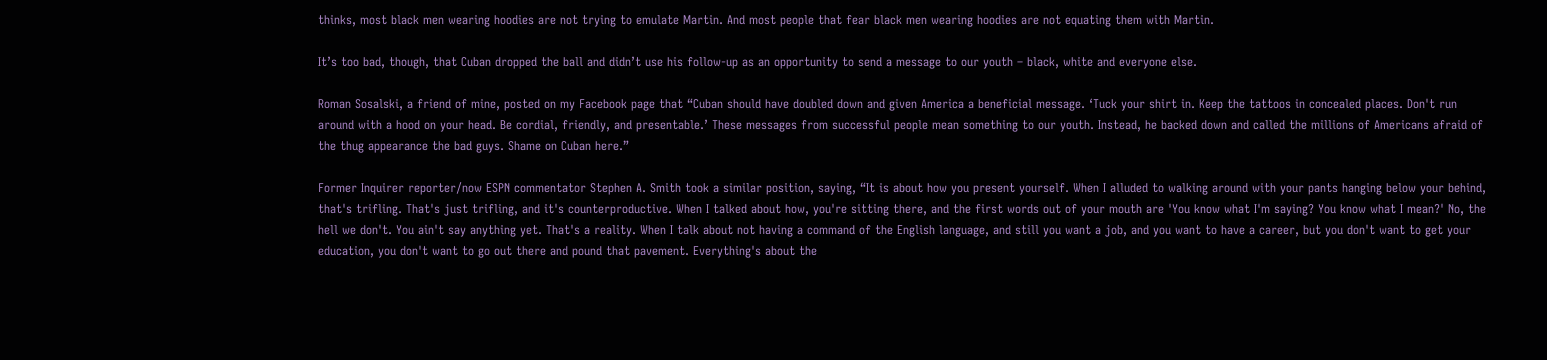thinks, most black men wearing hoodies are not trying to emulate Martin. And most people that fear black men wearing hoodies are not equating them with Martin.

It’s too bad, though, that Cuban dropped the ball and didn’t use his follow-up as an opportunity to send a message to our youth – black, white and everyone else.

Roman Sosalski, a friend of mine, posted on my Facebook page that “Cuban should have doubled down and given America a beneficial message. ‘Tuck your shirt in. Keep the tattoos in concealed places. Don't run around with a hood on your head. Be cordial, friendly, and presentable.’ These messages from successful people mean something to our youth. Instead, he backed down and called the millions of Americans afraid of the thug appearance the bad guys. Shame on Cuban here.”

Former Inquirer reporter/now ESPN commentator Stephen A. Smith took a similar position, saying, “It is about how you present yourself. When I alluded to walking around with your pants hanging below your behind, that's trifling. That's just trifling, and it's counterproductive. When I talked about how, you're sitting there, and the first words out of your mouth are 'You know what I'm saying? You know what I mean?' No, the hell we don't. You ain't say anything yet. That's a reality. When I talk about not having a command of the English language, and still you want a job, and you want to have a career, but you don't want to get your education, you don't want to go out there and pound that pavement. Everything's about the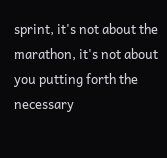sprint, it's not about the marathon, it's not about you putting forth the necessary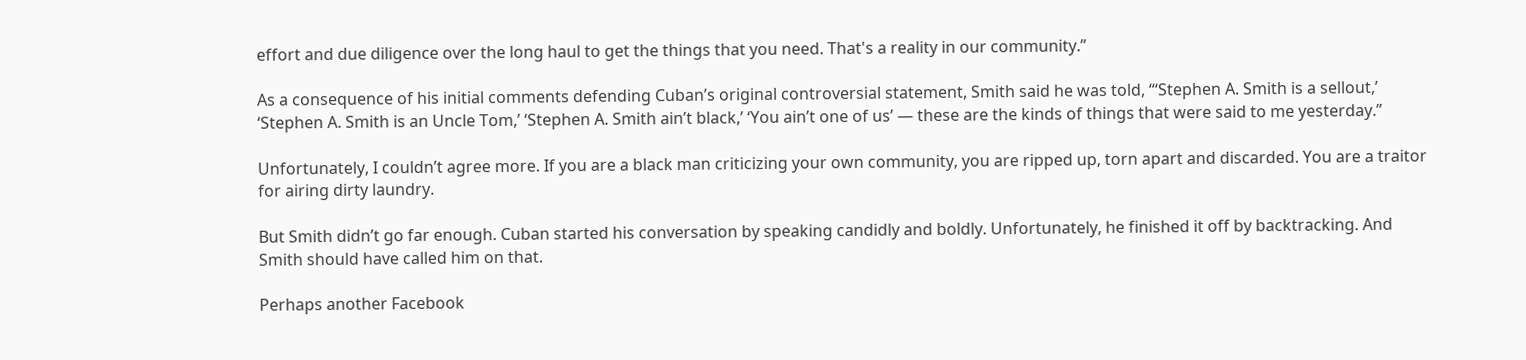effort and due diligence over the long haul to get the things that you need. That's a reality in our community.”

As a consequence of his initial comments defending Cuban’s original controversial statement, Smith said he was told, “‘Stephen A. Smith is a sellout,’ ‘Stephen A. Smith is an Uncle Tom,’ ‘Stephen A. Smith ain’t black,’ ‘You ain’t one of us’ — these are the kinds of things that were said to me yesterday.”

Unfortunately, I couldn’t agree more. If you are a black man criticizing your own community, you are ripped up, torn apart and discarded. You are a traitor for airing dirty laundry.

But Smith didn’t go far enough. Cuban started his conversation by speaking candidly and boldly. Unfortunately, he finished it off by backtracking. And Smith should have called him on that.

Perhaps another Facebook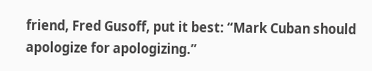friend, Fred Gusoff, put it best: “Mark Cuban should apologize for apologizing.”